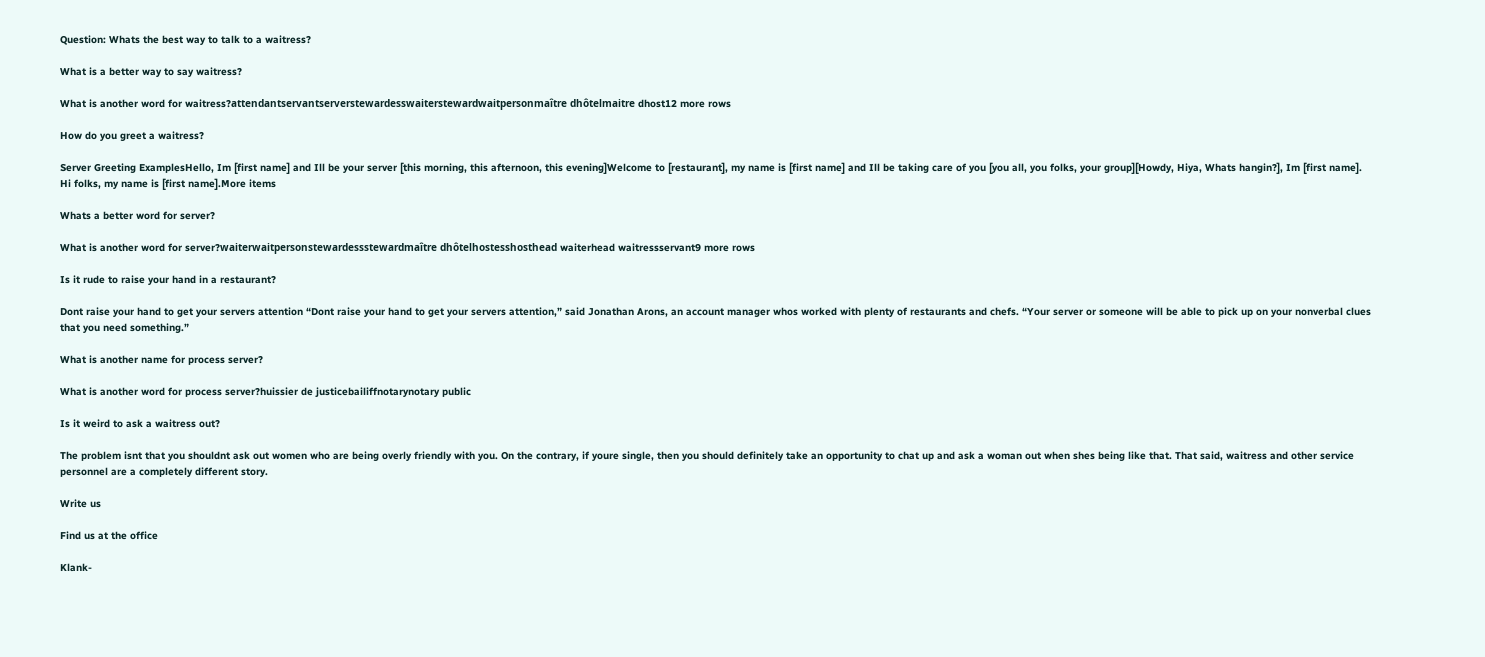Question: Whats the best way to talk to a waitress?

What is a better way to say waitress?

What is another word for waitress?attendantservantserverstewardesswaiterstewardwaitpersonmaître dhôtelmaitre dhost12 more rows

How do you greet a waitress?

Server Greeting ExamplesHello, Im [first name] and Ill be your server [this morning, this afternoon, this evening]Welcome to [restaurant], my name is [first name] and Ill be taking care of you [you all, you folks, your group][Howdy, Hiya, Whats hangin?], Im [first name]. Hi folks, my name is [first name].More items

Whats a better word for server?

What is another word for server?waiterwaitpersonstewardessstewardmaître dhôtelhostesshosthead waiterhead waitressservant9 more rows

Is it rude to raise your hand in a restaurant?

Dont raise your hand to get your servers attention “Dont raise your hand to get your servers attention,” said Jonathan Arons, an account manager whos worked with plenty of restaurants and chefs. “Your server or someone will be able to pick up on your nonverbal clues that you need something.”

What is another name for process server?

What is another word for process server?huissier de justicebailiffnotarynotary public

Is it weird to ask a waitress out?

The problem isnt that you shouldnt ask out women who are being overly friendly with you. On the contrary, if youre single, then you should definitely take an opportunity to chat up and ask a woman out when shes being like that. That said, waitress and other service personnel are a completely different story.

Write us

Find us at the office

Klank-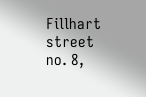Fillhart street no. 8,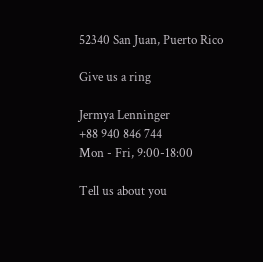52340 San Juan, Puerto Rico

Give us a ring

Jermya Lenninger
+88 940 846 744
Mon - Fri, 9:00-18:00

Tell us about you